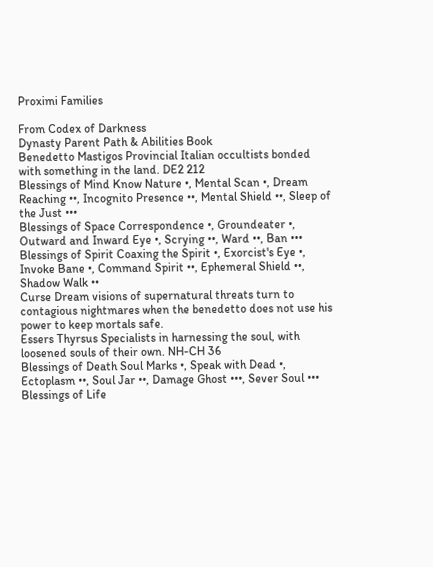Proximi Families

From Codex of Darkness
Dynasty Parent Path & Abilities Book
Benedetto Mastigos Provincial Italian occultists bonded with something in the land. DE2 212
Blessings of Mind Know Nature •, Mental Scan •, Dream Reaching ••, Incognito Presence ••, Mental Shield ••, Sleep of the Just •••
Blessings of Space Correspondence •, Groundeater •, Outward and Inward Eye •, Scrying ••, Ward ••, Ban •••
Blessings of Spirit Coaxing the Spirit •, Exorcist's Eye •, Invoke Bane •, Command Spirit ••, Ephemeral Shield ••, Shadow Walk ••
Curse Dream visions of supernatural threats turn to contagious nightmares when the benedetto does not use his power to keep mortals safe.
Essers Thyrsus Specialists in harnessing the soul, with loosened souls of their own. NH-CH 36
Blessings of Death Soul Marks •, Speak with Dead •, Ectoplasm ••, Soul Jar ••, Damage Ghost •••, Sever Soul •••
Blessings of Life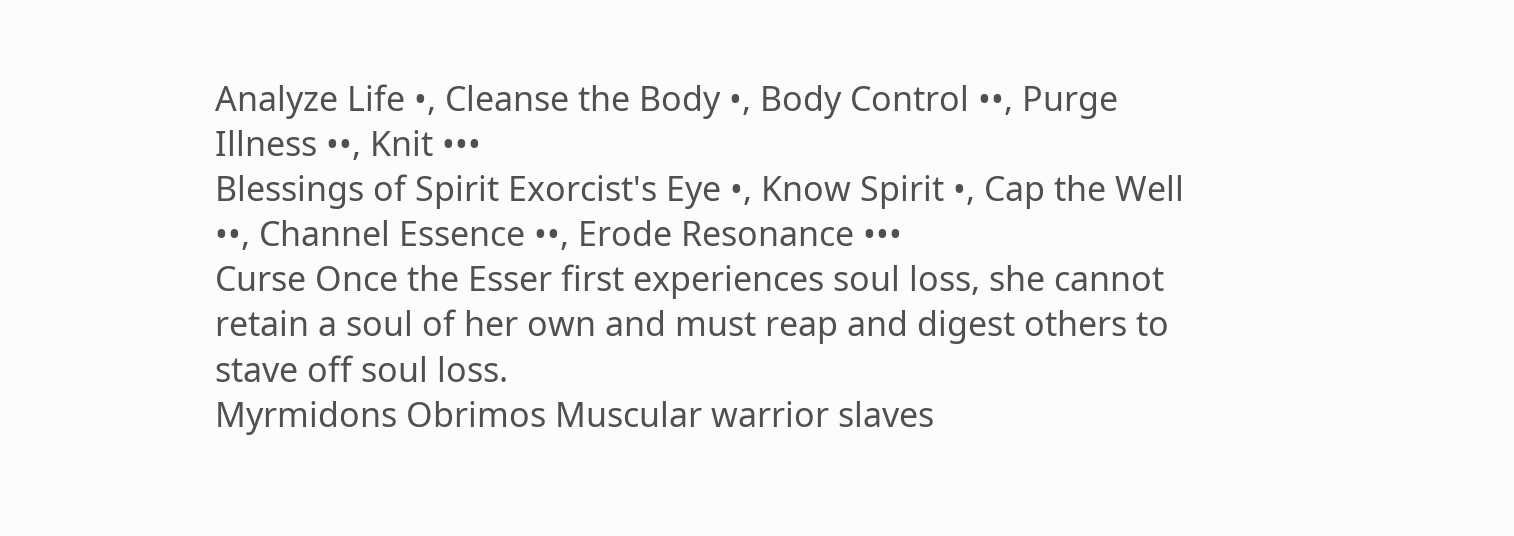Analyze Life •, Cleanse the Body •, Body Control ••, Purge Illness ••, Knit •••
Blessings of Spirit Exorcist's Eye •, Know Spirit •, Cap the Well ••, Channel Essence ••, Erode Resonance •••
Curse Once the Esser first experiences soul loss, she cannot retain a soul of her own and must reap and digest others to stave off soul loss.
Myrmidons Obrimos Muscular warrior slaves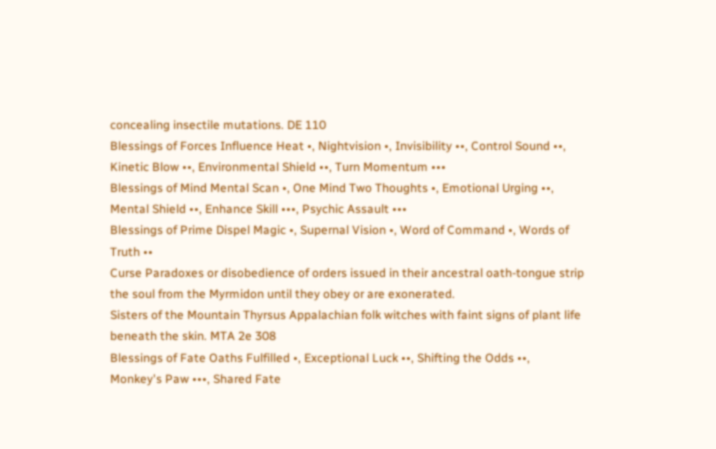concealing insectile mutations. DE 110
Blessings of Forces Influence Heat •, Nightvision •, Invisibility ••, Control Sound ••, Kinetic Blow ••, Environmental Shield ••, Turn Momentum •••
Blessings of Mind Mental Scan •, One Mind Two Thoughts •, Emotional Urging ••, Mental Shield ••, Enhance Skill •••, Psychic Assault •••
Blessings of Prime Dispel Magic •, Supernal Vision •, Word of Command •, Words of Truth ••
Curse Paradoxes or disobedience of orders issued in their ancestral oath-tongue strip the soul from the Myrmidon until they obey or are exonerated.
Sisters of the Mountain Thyrsus Appalachian folk witches with faint signs of plant life beneath the skin. MTA 2e 308
Blessings of Fate Oaths Fulfilled •, Exceptional Luck ••, Shifting the Odds ••, Monkey's Paw •••, Shared Fate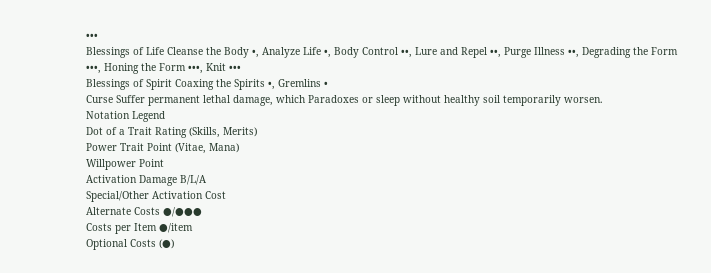•••
Blessings of Life Cleanse the Body •, Analyze Life •, Body Control ••, Lure and Repel ••, Purge Illness ••, Degrading the Form •••, Honing the Form •••, Knit •••
Blessings of Spirit Coaxing the Spirits •, Gremlins •
Curse Suffer permanent lethal damage, which Paradoxes or sleep without healthy soil temporarily worsen.
Notation Legend
Dot of a Trait Rating (Skills, Merits)
Power Trait Point (Vitae, Mana)
Willpower Point
Activation Damage B/L/A
Special/Other Activation Cost
Alternate Costs ●/●●●
Costs per Item ●/item
Optional Costs (●)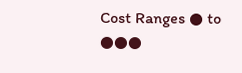Cost Ranges ● to ●●●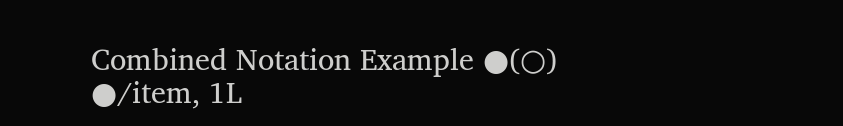Combined Notation Example ●(○)
●/item, 1L